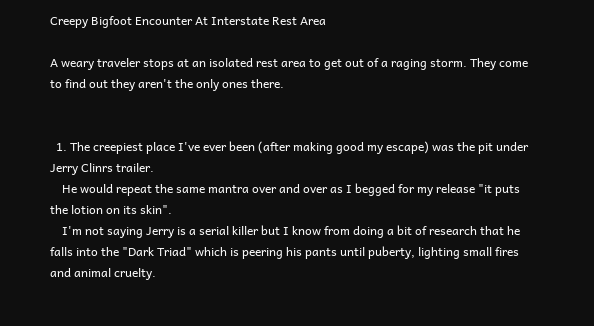Creepy Bigfoot Encounter At Interstate Rest Area

A weary traveler stops at an isolated rest area to get out of a raging storm. They come to find out they aren't the only ones there.


  1. The creepiest place I've ever been (after making good my escape) was the pit under Jerry Clinrs trailer.
    He would repeat the same mantra over and over as I begged for my release "it puts the lotion on its skin".
    I'm not saying Jerry is a serial killer but I know from doing a bit of research that he falls into the "Dark Triad" which is peering his pants until puberty, lighting small fires and animal cruelty.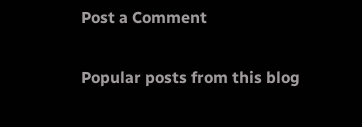Post a Comment

Popular posts from this blog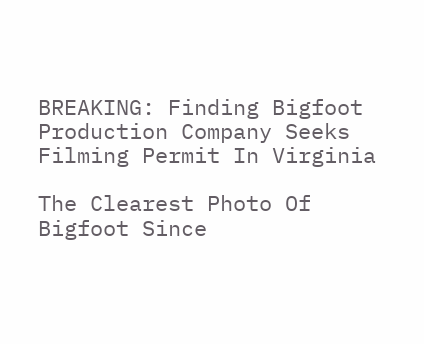BREAKING: Finding Bigfoot Production Company Seeks Filming Permit In Virginia

The Clearest Photo Of Bigfoot Since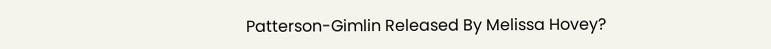Patterson-Gimlin Released By Melissa Hovey?